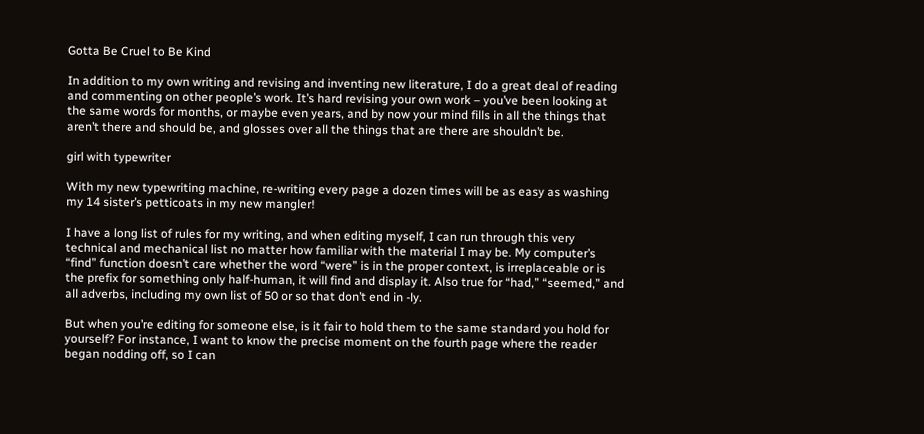Gotta Be Cruel to Be Kind

In addition to my own writing and revising and inventing new literature, I do a great deal of reading and commenting on other people’s work. It’s hard revising your own work – you’ve been looking at the same words for months, or maybe even years, and by now your mind fills in all the things that aren’t there and should be, and glosses over all the things that are there are shouldn’t be.

girl with typewriter

With my new typewriting machine, re-writing every page a dozen times will be as easy as washing my 14 sister’s petticoats in my new mangler!

I have a long list of rules for my writing, and when editing myself, I can run through this very technical and mechanical list no matter how familiar with the material I may be. My computer’s “find” function doesn’t care whether the word “were” is in the proper context, is irreplaceable or is the prefix for something only half-human, it will find and display it. Also true for “had,” “seemed,” and all adverbs, including my own list of 50 or so that don’t end in -ly.

But when you’re editing for someone else, is it fair to hold them to the same standard you hold for yourself? For instance, I want to know the precise moment on the fourth page where the reader began nodding off, so I can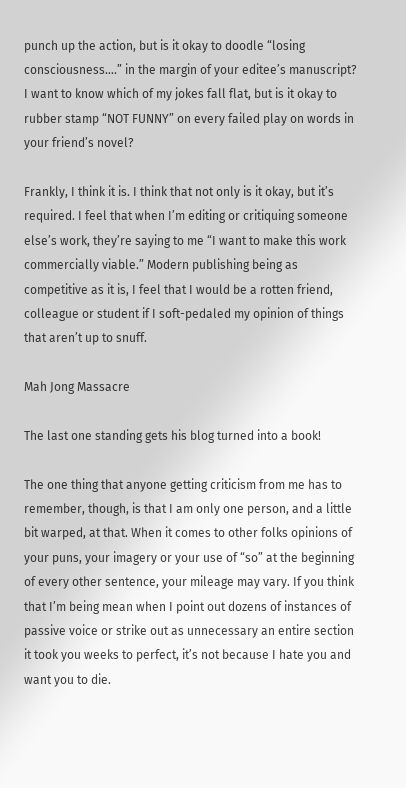punch up the action, but is it okay to doodle “losing consciousness….” in the margin of your editee’s manuscript? I want to know which of my jokes fall flat, but is it okay to rubber stamp “NOT FUNNY” on every failed play on words in your friend’s novel?

Frankly, I think it is. I think that not only is it okay, but it’s required. I feel that when I’m editing or critiquing someone else’s work, they’re saying to me “I want to make this work commercially viable.” Modern publishing being as competitive as it is, I feel that I would be a rotten friend, colleague or student if I soft-pedaled my opinion of things that aren’t up to snuff.

Mah Jong Massacre

The last one standing gets his blog turned into a book!

The one thing that anyone getting criticism from me has to remember, though, is that I am only one person, and a little bit warped, at that. When it comes to other folks opinions of your puns, your imagery or your use of “so” at the beginning of every other sentence, your mileage may vary. If you think that I’m being mean when I point out dozens of instances of passive voice or strike out as unnecessary an entire section it took you weeks to perfect, it’s not because I hate you and want you to die.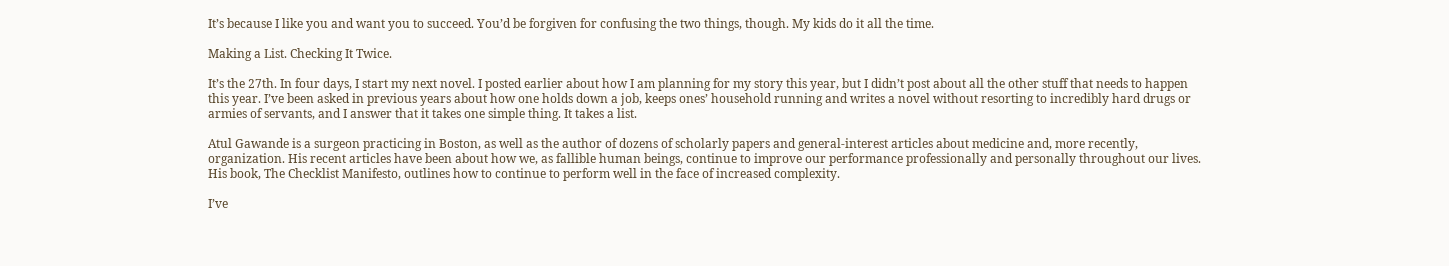It’s because I like you and want you to succeed. You’d be forgiven for confusing the two things, though. My kids do it all the time.

Making a List. Checking It Twice.

It’s the 27th. In four days, I start my next novel. I posted earlier about how I am planning for my story this year, but I didn’t post about all the other stuff that needs to happen this year. I’ve been asked in previous years about how one holds down a job, keeps ones’ household running and writes a novel without resorting to incredibly hard drugs or armies of servants, and I answer that it takes one simple thing. It takes a list.

Atul Gawande is a surgeon practicing in Boston, as well as the author of dozens of scholarly papers and general-interest articles about medicine and, more recently, organization. His recent articles have been about how we, as fallible human beings, continue to improve our performance professionally and personally throughout our lives. His book, The Checklist Manifesto, outlines how to continue to perform well in the face of increased complexity.

I’ve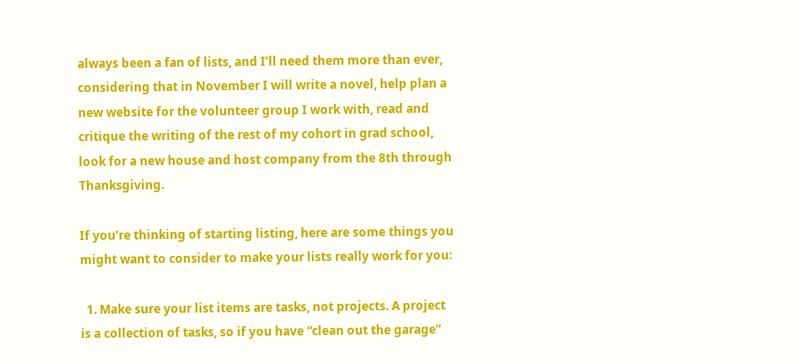always been a fan of lists, and I’ll need them more than ever, considering that in November I will write a novel, help plan a new website for the volunteer group I work with, read and critique the writing of the rest of my cohort in grad school, look for a new house and host company from the 8th through Thanksgiving.

If you’re thinking of starting listing, here are some things you might want to consider to make your lists really work for you:

  1. Make sure your list items are tasks, not projects. A project is a collection of tasks, so if you have “clean out the garage”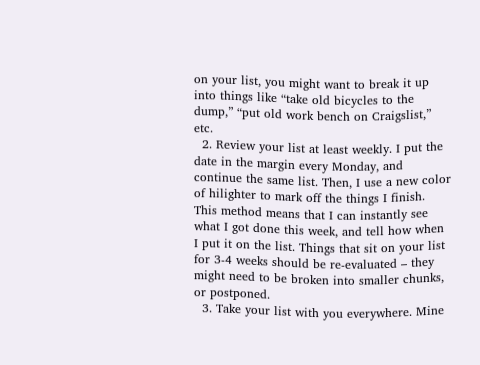on your list, you might want to break it up into things like “take old bicycles to the dump,” “put old work bench on Craigslist,” etc.
  2. Review your list at least weekly. I put the date in the margin every Monday, and continue the same list. Then, I use a new color of hilighter to mark off the things I finish. This method means that I can instantly see what I got done this week, and tell how when I put it on the list. Things that sit on your list for 3-4 weeks should be re-evaluated – they might need to be broken into smaller chunks, or postponed.
  3. Take your list with you everywhere. Mine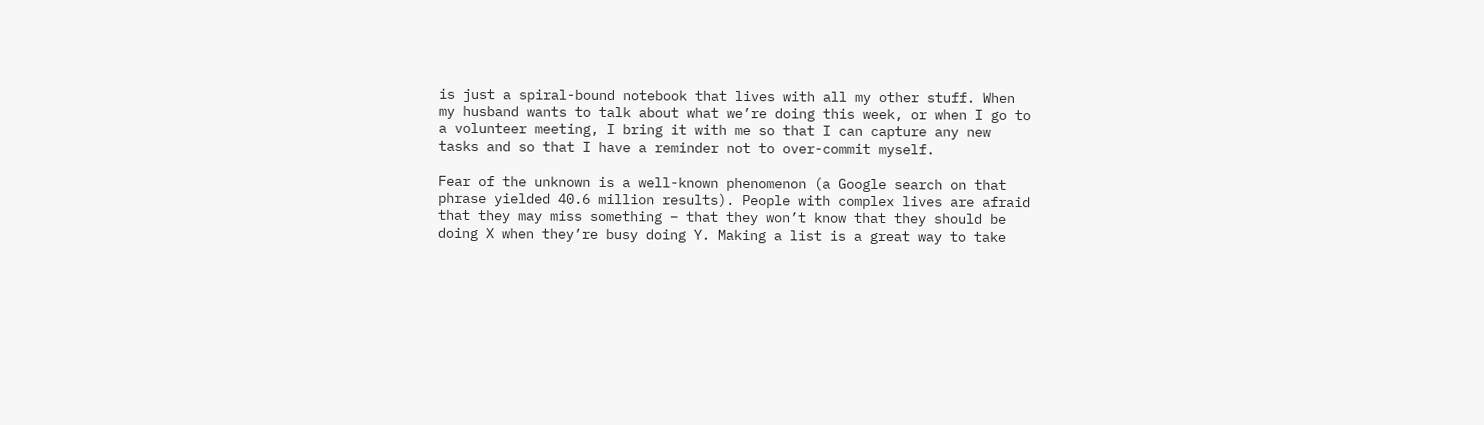is just a spiral-bound notebook that lives with all my other stuff. When my husband wants to talk about what we’re doing this week, or when I go to a volunteer meeting, I bring it with me so that I can capture any new tasks and so that I have a reminder not to over-commit myself.

Fear of the unknown is a well-known phenomenon (a Google search on that phrase yielded 40.6 million results). People with complex lives are afraid that they may miss something – that they won’t know that they should be doing X when they’re busy doing Y. Making a list is a great way to take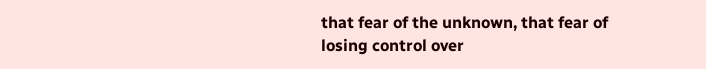that fear of the unknown, that fear of losing control over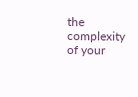the complexity of your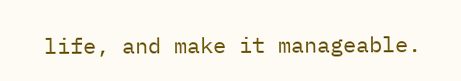life, and make it manageable.